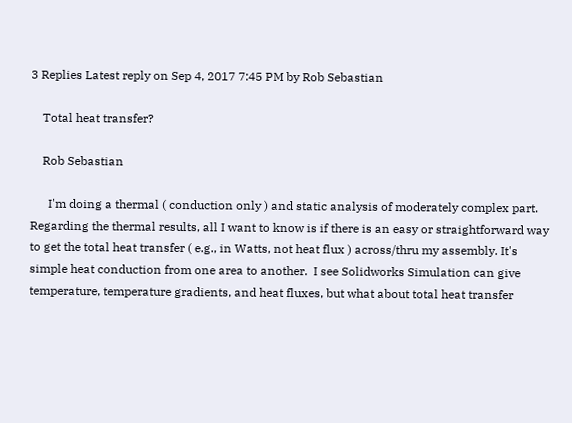3 Replies Latest reply on Sep 4, 2017 7:45 PM by Rob Sebastian

    Total heat transfer?

    Rob Sebastian

      I'm doing a thermal ( conduction only ) and static analysis of moderately complex part. Regarding the thermal results, all I want to know is if there is an easy or straightforward way to get the total heat transfer ( e.g., in Watts, not heat flux ) across/thru my assembly. It's simple heat conduction from one area to another.  I see Solidworks Simulation can give temperature, temperature gradients, and heat fluxes, but what about total heat transfer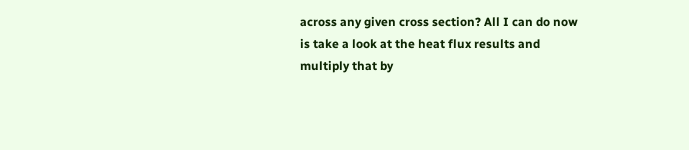across any given cross section? All I can do now is take a look at the heat flux results and multiply that by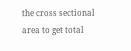the cross sectional area to get total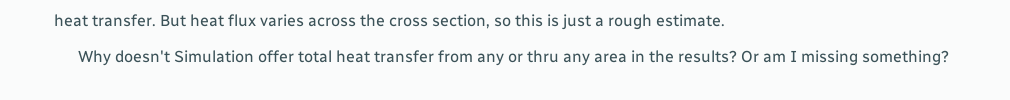heat transfer. But heat flux varies across the cross section, so this is just a rough estimate.

      Why doesn't Simulation offer total heat transfer from any or thru any area in the results? Or am I missing something?